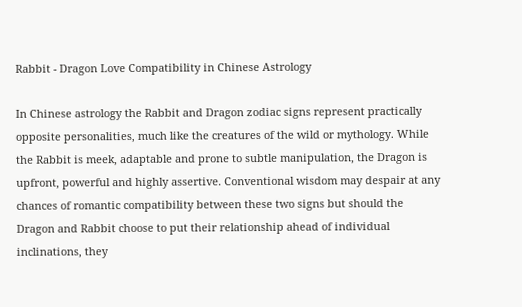Rabbit - Dragon Love Compatibility in Chinese Astrology

In Chinese astrology the Rabbit and Dragon zodiac signs represent practically opposite personalities, much like the creatures of the wild or mythology. While the Rabbit is meek, adaptable and prone to subtle manipulation, the Dragon is upfront, powerful and highly assertive. Conventional wisdom may despair at any chances of romantic compatibility between these two signs but should the Dragon and Rabbit choose to put their relationship ahead of individual inclinations, they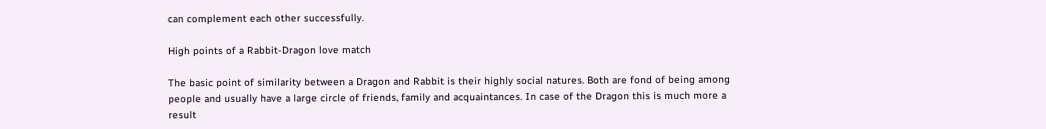can complement each other successfully.

High points of a Rabbit-Dragon love match

The basic point of similarity between a Dragon and Rabbit is their highly social natures. Both are fond of being among people and usually have a large circle of friends, family and acquaintances. In case of the Dragon this is much more a result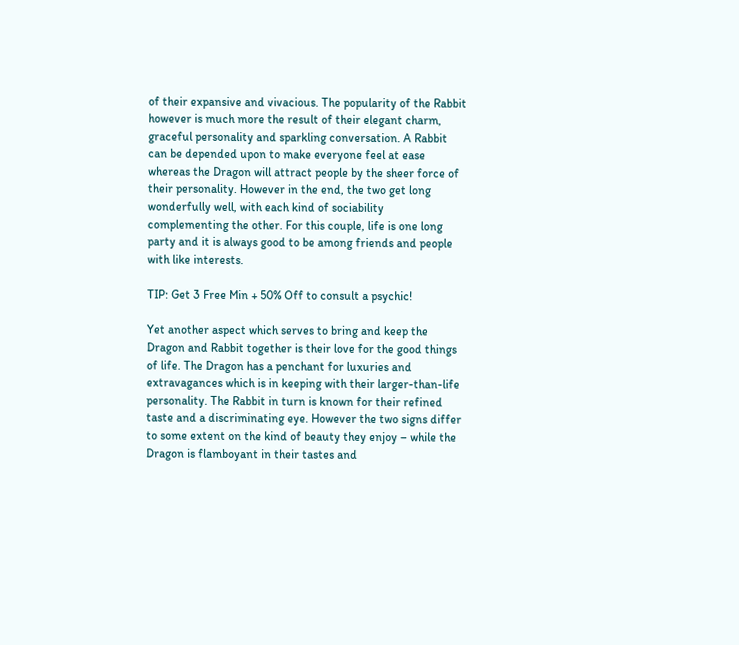of their expansive and vivacious. The popularity of the Rabbit however is much more the result of their elegant charm, graceful personality and sparkling conversation. A Rabbit can be depended upon to make everyone feel at ease whereas the Dragon will attract people by the sheer force of their personality. However in the end, the two get long wonderfully well, with each kind of sociability complementing the other. For this couple, life is one long party and it is always good to be among friends and people with like interests.

TIP: Get 3 Free Min + 50% Off to consult a psychic!

Yet another aspect which serves to bring and keep the Dragon and Rabbit together is their love for the good things of life. The Dragon has a penchant for luxuries and extravagances which is in keeping with their larger-than-life personality. The Rabbit in turn is known for their refined taste and a discriminating eye. However the two signs differ to some extent on the kind of beauty they enjoy – while the Dragon is flamboyant in their tastes and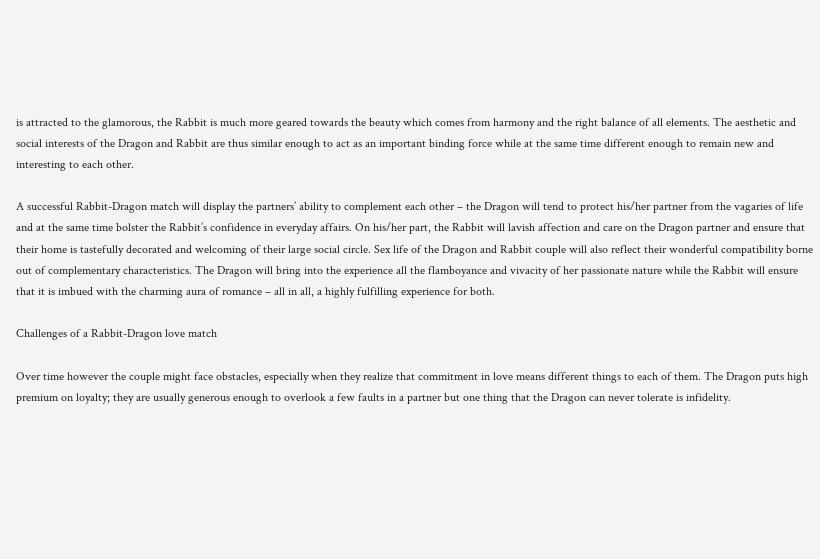is attracted to the glamorous, the Rabbit is much more geared towards the beauty which comes from harmony and the right balance of all elements. The aesthetic and social interests of the Dragon and Rabbit are thus similar enough to act as an important binding force while at the same time different enough to remain new and interesting to each other.

A successful Rabbit-Dragon match will display the partners’ ability to complement each other – the Dragon will tend to protect his/her partner from the vagaries of life and at the same time bolster the Rabbit’s confidence in everyday affairs. On his/her part, the Rabbit will lavish affection and care on the Dragon partner and ensure that their home is tastefully decorated and welcoming of their large social circle. Sex life of the Dragon and Rabbit couple will also reflect their wonderful compatibility borne out of complementary characteristics. The Dragon will bring into the experience all the flamboyance and vivacity of her passionate nature while the Rabbit will ensure that it is imbued with the charming aura of romance – all in all, a highly fulfilling experience for both.

Challenges of a Rabbit-Dragon love match

Over time however the couple might face obstacles, especially when they realize that commitment in love means different things to each of them. The Dragon puts high premium on loyalty; they are usually generous enough to overlook a few faults in a partner but one thing that the Dragon can never tolerate is infidelity.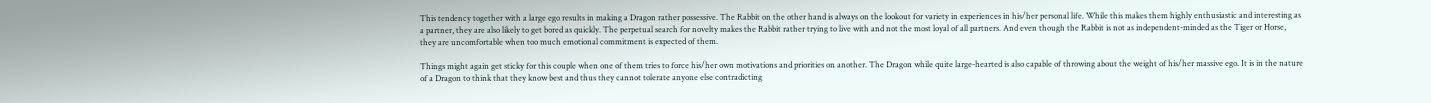This tendency together with a large ego results in making a Dragon rather possessive. The Rabbit on the other hand is always on the lookout for variety in experiences in his/her personal life. While this makes them highly enthusiastic and interesting as a partner, they are also likely to get bored as quickly. The perpetual search for novelty makes the Rabbit rather trying to live with and not the most loyal of all partners. And even though the Rabbit is not as independent-minded as the Tiger or Horse, they are uncomfortable when too much emotional commitment is expected of them.

Things might again get sticky for this couple when one of them tries to force his/her own motivations and priorities on another. The Dragon while quite large-hearted is also capable of throwing about the weight of his/her massive ego. It is in the nature of a Dragon to think that they know best and thus they cannot tolerate anyone else contradicting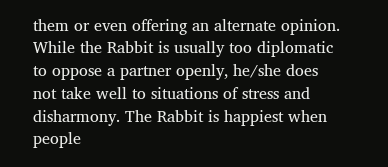them or even offering an alternate opinion. While the Rabbit is usually too diplomatic to oppose a partner openly, he/she does not take well to situations of stress and disharmony. The Rabbit is happiest when people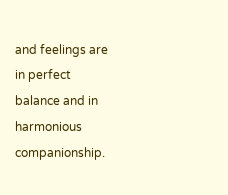and feelings are in perfect balance and in harmonious companionship.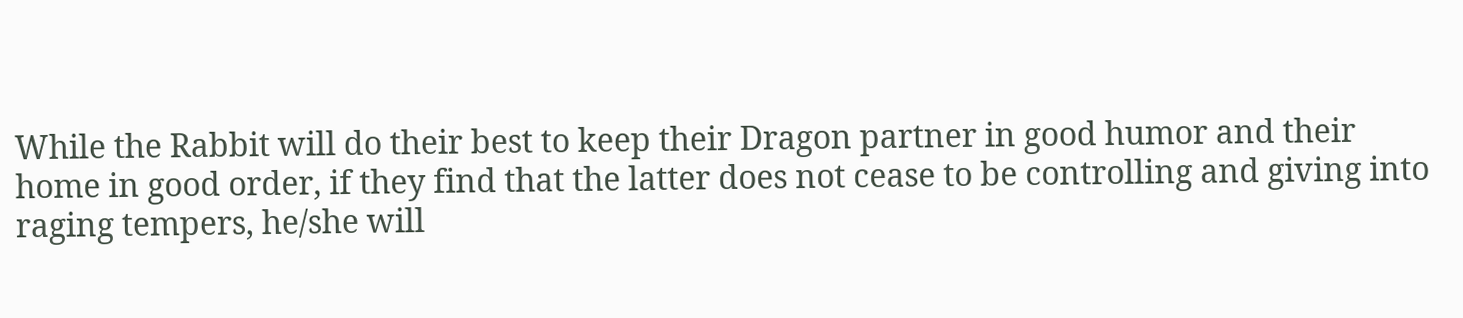While the Rabbit will do their best to keep their Dragon partner in good humor and their home in good order, if they find that the latter does not cease to be controlling and giving into raging tempers, he/she will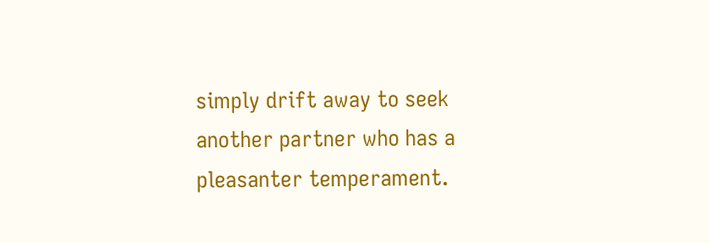simply drift away to seek another partner who has a pleasanter temperament.